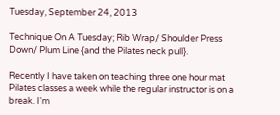Tuesday, September 24, 2013

Technique On A Tuesday; Rib Wrap/ Shoulder Press Down/ Plum Line {and the Pilates neck pull}.

Recently I have taken on teaching three one hour mat Pilates classes a week while the regular instructor is on a break. I'm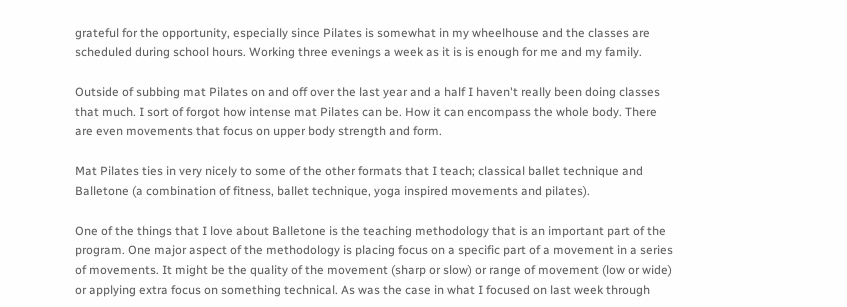grateful for the opportunity, especially since Pilates is somewhat in my wheelhouse and the classes are scheduled during school hours. Working three evenings a week as it is is enough for me and my family.

Outside of subbing mat Pilates on and off over the last year and a half I haven't really been doing classes that much. I sort of forgot how intense mat Pilates can be. How it can encompass the whole body. There are even movements that focus on upper body strength and form.

Mat Pilates ties in very nicely to some of the other formats that I teach; classical ballet technique and Balletone (a combination of fitness, ballet technique, yoga inspired movements and pilates).

One of the things that I love about Balletone is the teaching methodology that is an important part of the program. One major aspect of the methodology is placing focus on a specific part of a movement in a series of movements. It might be the quality of the movement (sharp or slow) or range of movement (low or wide) or applying extra focus on something technical. As was the case in what I focused on last week through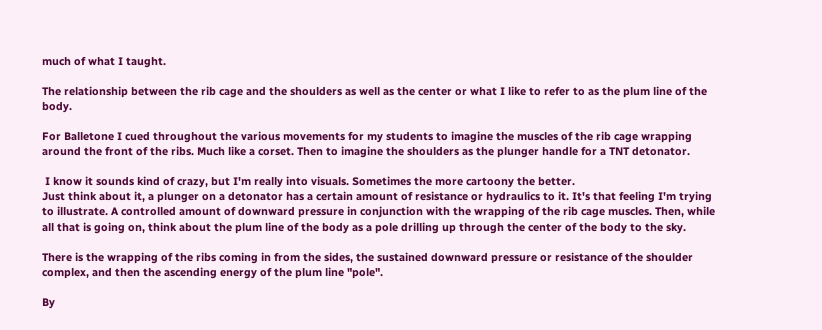much of what I taught.

The relationship between the rib cage and the shoulders as well as the center or what I like to refer to as the plum line of the body.

For Balletone I cued throughout the various movements for my students to imagine the muscles of the rib cage wrapping around the front of the ribs. Much like a corset. Then to imagine the shoulders as the plunger handle for a TNT detonator.

 I know it sounds kind of crazy, but I'm really into visuals. Sometimes the more cartoony the better.
Just think about it, a plunger on a detonator has a certain amount of resistance or hydraulics to it. It's that feeling I'm trying to illustrate. A controlled amount of downward pressure in conjunction with the wrapping of the rib cage muscles. Then, while all that is going on, think about the plum line of the body as a pole drilling up through the center of the body to the sky.

There is the wrapping of the ribs coming in from the sides, the sustained downward pressure or resistance of the shoulder complex, and then the ascending energy of the plum line "pole".

By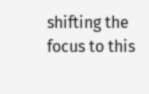shifting the focus to this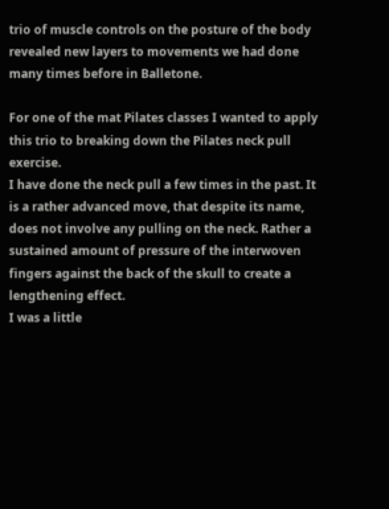trio of muscle controls on the posture of the body revealed new layers to movements we had done many times before in Balletone.

For one of the mat Pilates classes I wanted to apply this trio to breaking down the Pilates neck pull exercise.
I have done the neck pull a few times in the past. It is a rather advanced move, that despite its name, does not involve any pulling on the neck. Rather a sustained amount of pressure of the interwoven fingers against the back of the skull to create a lengthening effect.
I was a little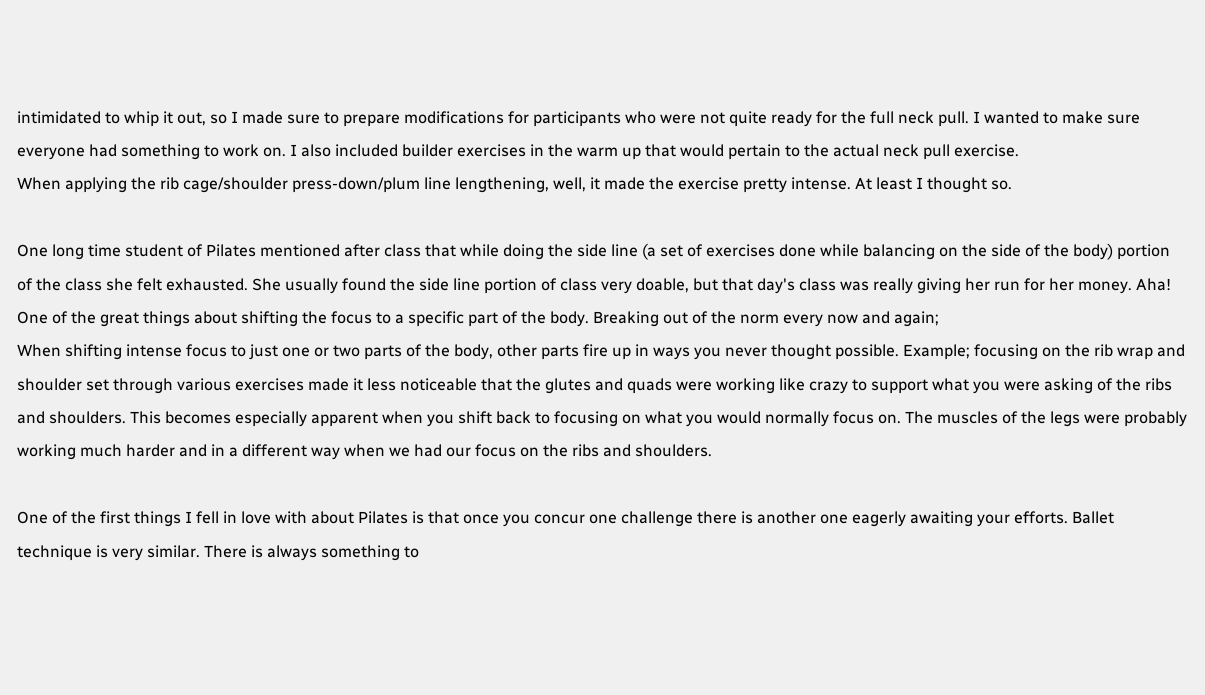intimidated to whip it out, so I made sure to prepare modifications for participants who were not quite ready for the full neck pull. I wanted to make sure everyone had something to work on. I also included builder exercises in the warm up that would pertain to the actual neck pull exercise.
When applying the rib cage/shoulder press-down/plum line lengthening, well, it made the exercise pretty intense. At least I thought so.

One long time student of Pilates mentioned after class that while doing the side line (a set of exercises done while balancing on the side of the body) portion of the class she felt exhausted. She usually found the side line portion of class very doable, but that day's class was really giving her run for her money. Aha! One of the great things about shifting the focus to a specific part of the body. Breaking out of the norm every now and again;
When shifting intense focus to just one or two parts of the body, other parts fire up in ways you never thought possible. Example; focusing on the rib wrap and shoulder set through various exercises made it less noticeable that the glutes and quads were working like crazy to support what you were asking of the ribs and shoulders. This becomes especially apparent when you shift back to focusing on what you would normally focus on. The muscles of the legs were probably working much harder and in a different way when we had our focus on the ribs and shoulders.

One of the first things I fell in love with about Pilates is that once you concur one challenge there is another one eagerly awaiting your efforts. Ballet technique is very similar. There is always something to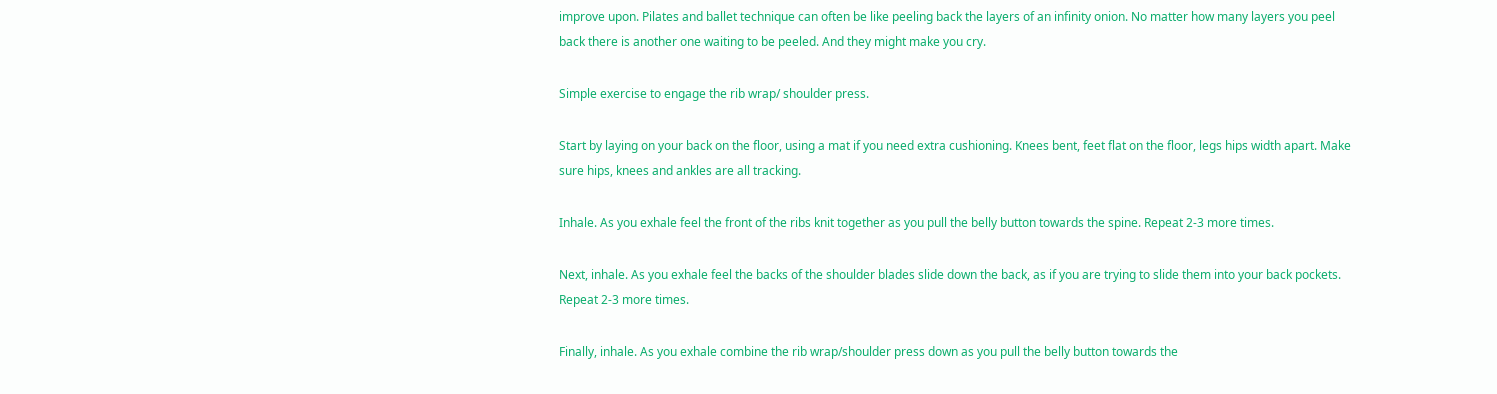improve upon. Pilates and ballet technique can often be like peeling back the layers of an infinity onion. No matter how many layers you peel back there is another one waiting to be peeled. And they might make you cry.

Simple exercise to engage the rib wrap/ shoulder press.

Start by laying on your back on the floor, using a mat if you need extra cushioning. Knees bent, feet flat on the floor, legs hips width apart. Make sure hips, knees and ankles are all tracking.

Inhale. As you exhale feel the front of the ribs knit together as you pull the belly button towards the spine. Repeat 2-3 more times.

Next, inhale. As you exhale feel the backs of the shoulder blades slide down the back, as if you are trying to slide them into your back pockets. Repeat 2-3 more times.

Finally, inhale. As you exhale combine the rib wrap/shoulder press down as you pull the belly button towards the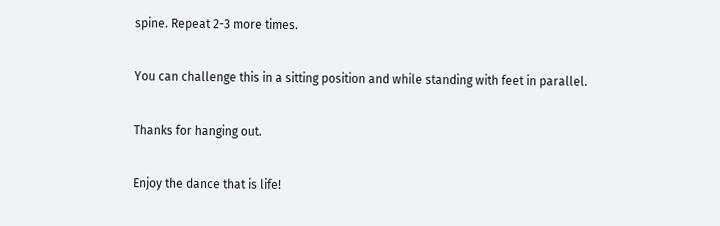spine. Repeat 2-3 more times.

You can challenge this in a sitting position and while standing with feet in parallel.

Thanks for hanging out.

Enjoy the dance that is life!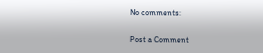No comments:

Post a Comment